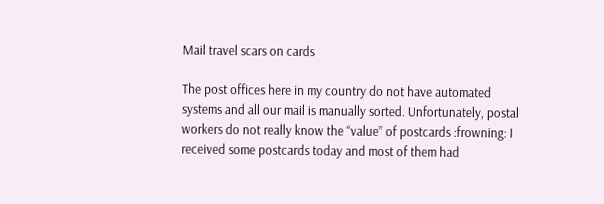Mail travel scars on cards

The post offices here in my country do not have automated systems and all our mail is manually sorted. Unfortunately, postal workers do not really know the “value” of postcards :frowning: I received some postcards today and most of them had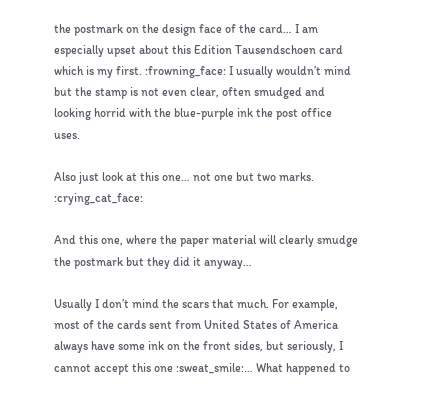the postmark on the design face of the card… I am especially upset about this Edition Tausendschoen card which is my first. :frowning_face: I usually wouldn’t mind but the stamp is not even clear, often smudged and looking horrid with the blue-purple ink the post office uses.

Also just look at this one… not one but two marks. :crying_cat_face:

And this one, where the paper material will clearly smudge the postmark but they did it anyway…

Usually I don’t mind the scars that much. For example, most of the cards sent from United States of America always have some ink on the front sides, but seriously, I cannot accept this one :sweat_smile:… What happened to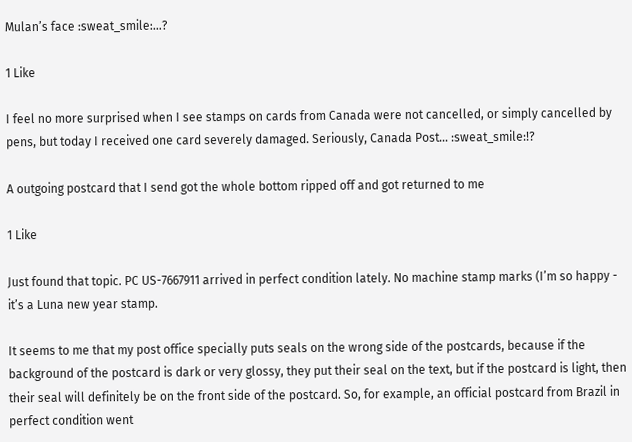Mulan’s face :sweat_smile:…?

1 Like

I feel no more surprised when I see stamps on cards from Canada were not cancelled, or simply cancelled by pens, but today I received one card severely damaged. Seriously, Canada Post… :sweat_smile:!?

A outgoing postcard that I send got the whole bottom ripped off and got returned to me

1 Like

Just found that topic. PC US-7667911 arrived in perfect condition lately. No machine stamp marks (I’m so happy - it’s a Luna new year stamp.

It seems to me that my post office specially puts seals on the wrong side of the postcards, because if the background of the postcard is dark or very glossy, they put their seal on the text, but if the postcard is light, then their seal will definitely be on the front side of the postcard. So, for example, an official postcard from Brazil in perfect condition went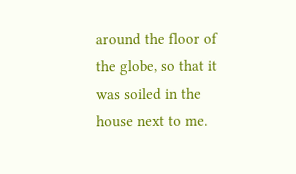around the floor of the globe, so that it was soiled in the house next to me.